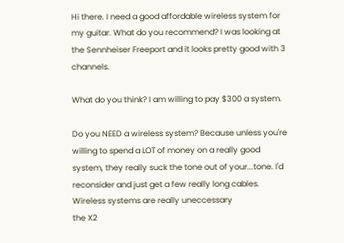Hi there. I need a good affordable wireless system for my guitar. What do you recommend? I was looking at the Sennheiser Freeport and it looks pretty good with 3 channels.

What do you think? I am willing to pay $300 a system.

Do you NEED a wireless system? Because unless you're willing to spend a LOT of money on a really good system, they really suck the tone out of your...tone. I'd reconsider and just get a few really long cables. Wireless systems are really uneccessary
the X2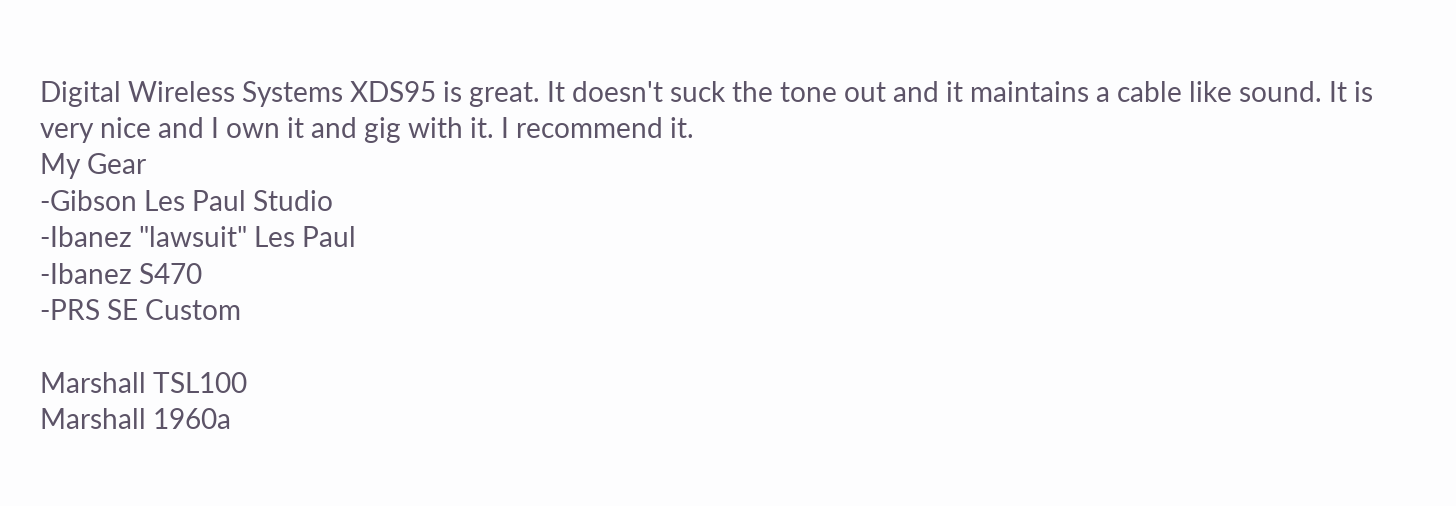Digital Wireless Systems XDS95 is great. It doesn't suck the tone out and it maintains a cable like sound. It is very nice and I own it and gig with it. I recommend it.
My Gear
-Gibson Les Paul Studio
-Ibanez "lawsuit" Les Paul
-Ibanez S470
-PRS SE Custom

Marshall TSL100
Marshall 1960a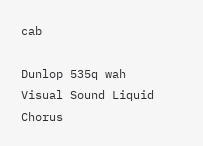cab

Dunlop 535q wah
Visual Sound Liquid Chorus